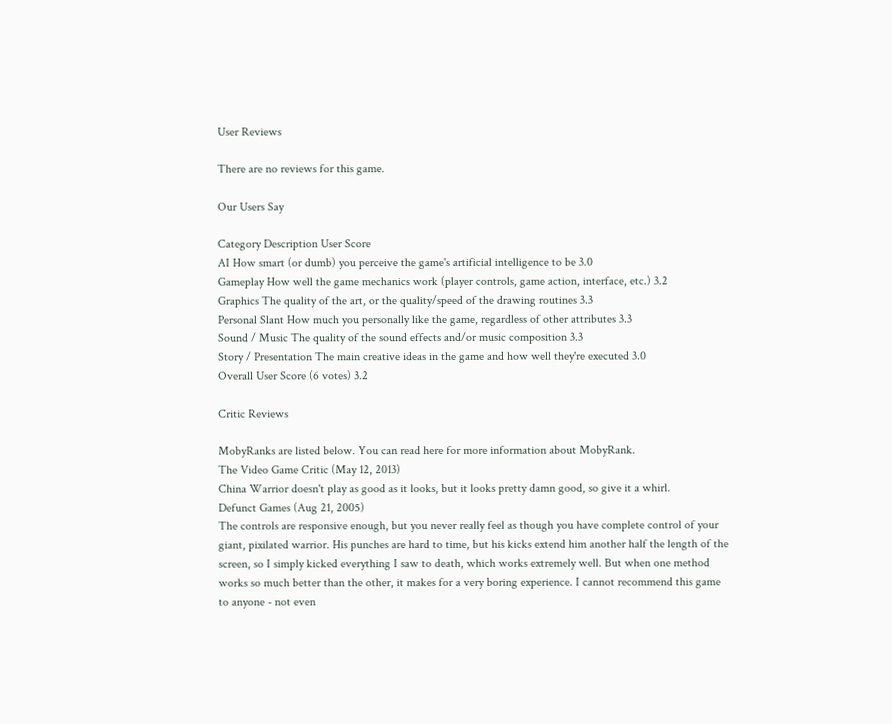User Reviews

There are no reviews for this game.

Our Users Say

Category Description User Score
AI How smart (or dumb) you perceive the game's artificial intelligence to be 3.0
Gameplay How well the game mechanics work (player controls, game action, interface, etc.) 3.2
Graphics The quality of the art, or the quality/speed of the drawing routines 3.3
Personal Slant How much you personally like the game, regardless of other attributes 3.3
Sound / Music The quality of the sound effects and/or music composition 3.3
Story / Presentation The main creative ideas in the game and how well they're executed 3.0
Overall User Score (6 votes) 3.2

Critic Reviews

MobyRanks are listed below. You can read here for more information about MobyRank.
The Video Game Critic (May 12, 2013)
China Warrior doesn't play as good as it looks, but it looks pretty damn good, so give it a whirl.
Defunct Games (Aug 21, 2005)
The controls are responsive enough, but you never really feel as though you have complete control of your giant, pixilated warrior. His punches are hard to time, but his kicks extend him another half the length of the screen, so I simply kicked everything I saw to death, which works extremely well. But when one method works so much better than the other, it makes for a very boring experience. I cannot recommend this game to anyone - not even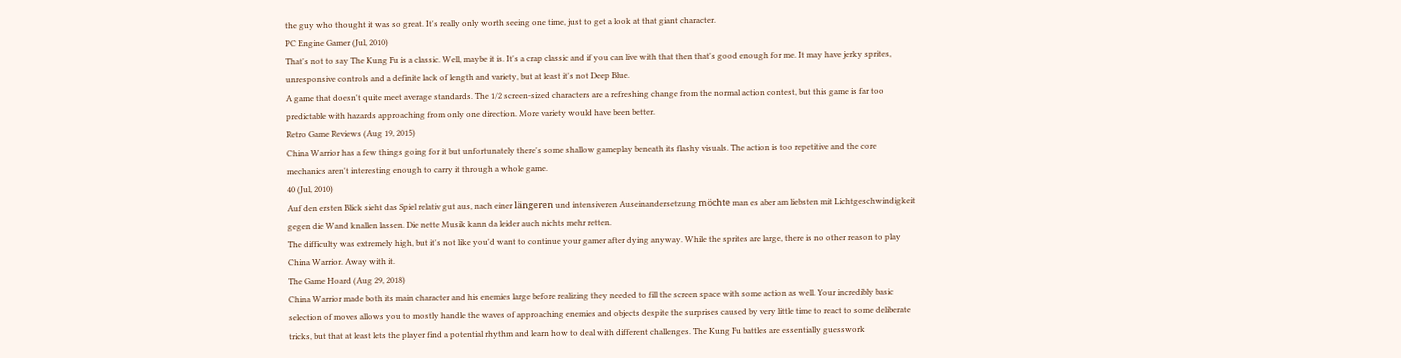the guy who thought it was so great. It's really only worth seeing one time, just to get a look at that giant character.
PC Engine Gamer (Jul, 2010)
That's not to say The Kung Fu is a classic. Well, maybe it is. It's a crap classic and if you can live with that then that's good enough for me. It may have jerky sprites, unresponsive controls and a definite lack of length and variety, but at least it's not Deep Blue.
A game that doesn't quite meet average standards. The 1/2 screen-sized characters are a refreshing change from the normal action contest, but this game is far too predictable with hazards approaching from only one direction. More variety would have been better.
Retro Game Reviews (Aug 19, 2015)
China Warrior has a few things going for it but unfortunately there's some shallow gameplay beneath its flashy visuals. The action is too repetitive and the core mechanics aren't interesting enough to carry it through a whole game.
40 (Jul, 2010)
Auf den ersten Blick sieht das Spiel relativ gut aus, nach einer längeren und intensiveren Auseinandersetzung möchte man es aber am liebsten mit Lichtgeschwindigkeit gegen die Wand knallen lassen. Die nette Musik kann da leider auch nichts mehr retten.
The difficulty was extremely high, but it's not like you'd want to continue your gamer after dying anyway. While the sprites are large, there is no other reason to play China Warrior. Away with it.
The Game Hoard (Aug 29, 2018)
China Warrior made both its main character and his enemies large before realizing they needed to fill the screen space with some action as well. Your incredibly basic selection of moves allows you to mostly handle the waves of approaching enemies and objects despite the surprises caused by very little time to react to some deliberate tricks, but that at least lets the player find a potential rhythm and learn how to deal with different challenges. The Kung Fu battles are essentially guesswork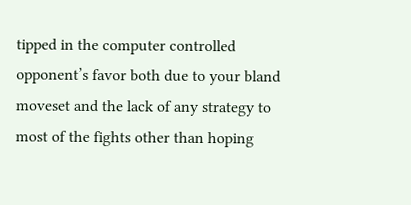tipped in the computer controlled opponent’s favor both due to your bland moveset and the lack of any strategy to most of the fights other than hoping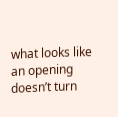what looks like an opening doesn’t turn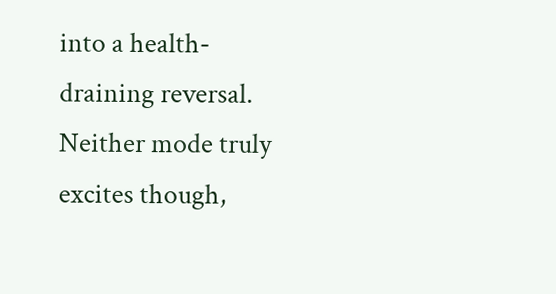into a health-draining reversal. Neither mode truly excites though,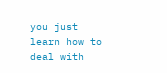you just learn how to deal with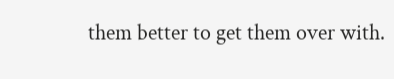them better to get them over with.